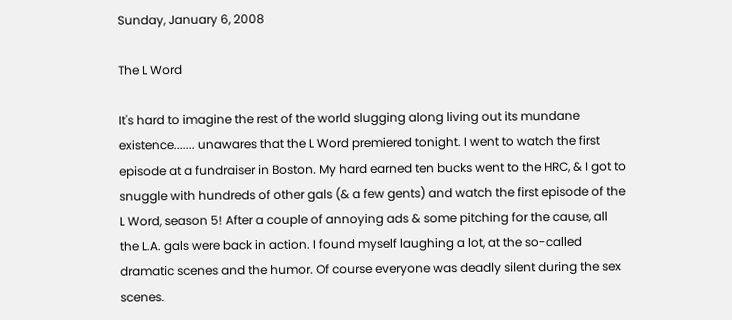Sunday, January 6, 2008

The L Word

It's hard to imagine the rest of the world slugging along living out its mundane existence....... unawares that the L Word premiered tonight. I went to watch the first episode at a fundraiser in Boston. My hard earned ten bucks went to the HRC, & I got to snuggle with hundreds of other gals (& a few gents) and watch the first episode of the L Word, season 5! After a couple of annoying ads & some pitching for the cause, all the L.A. gals were back in action. I found myself laughing a lot, at the so-called dramatic scenes and the humor. Of course everyone was deadly silent during the sex scenes.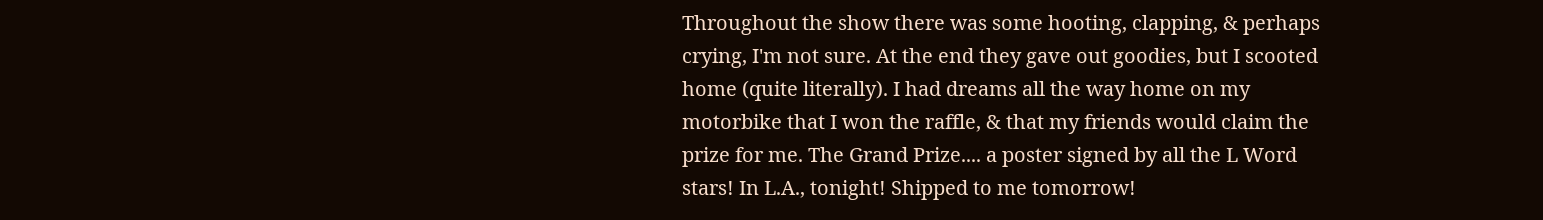Throughout the show there was some hooting, clapping, & perhaps crying, I'm not sure. At the end they gave out goodies, but I scooted home (quite literally). I had dreams all the way home on my motorbike that I won the raffle, & that my friends would claim the prize for me. The Grand Prize.... a poster signed by all the L Word stars! In L.A., tonight! Shipped to me tomorrow!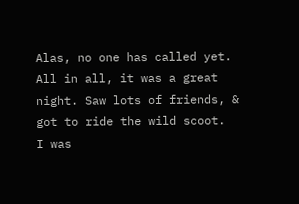Alas, no one has called yet.
All in all, it was a great night. Saw lots of friends, & got to ride the wild scoot.
I was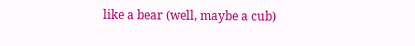like a bear (well, maybe a cub)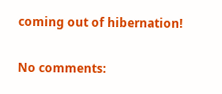coming out of hibernation!

No comments: